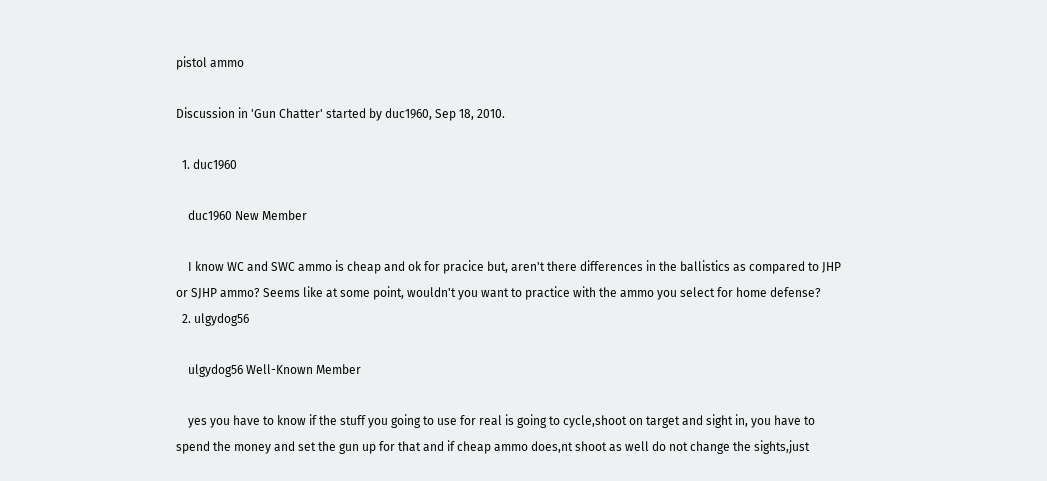pistol ammo

Discussion in 'Gun Chatter' started by duc1960, Sep 18, 2010.

  1. duc1960

    duc1960 New Member

    I know WC and SWC ammo is cheap and ok for pracice but, aren't there differences in the ballistics as compared to JHP or SJHP ammo? Seems like at some point, wouldn't you want to practice with the ammo you select for home defense?
  2. ulgydog56

    ulgydog56 Well-Known Member

    yes you have to know if the stuff you going to use for real is going to cycle,shoot on target and sight in, you have to spend the money and set the gun up for that and if cheap ammo does,nt shoot as well do not change the sights,just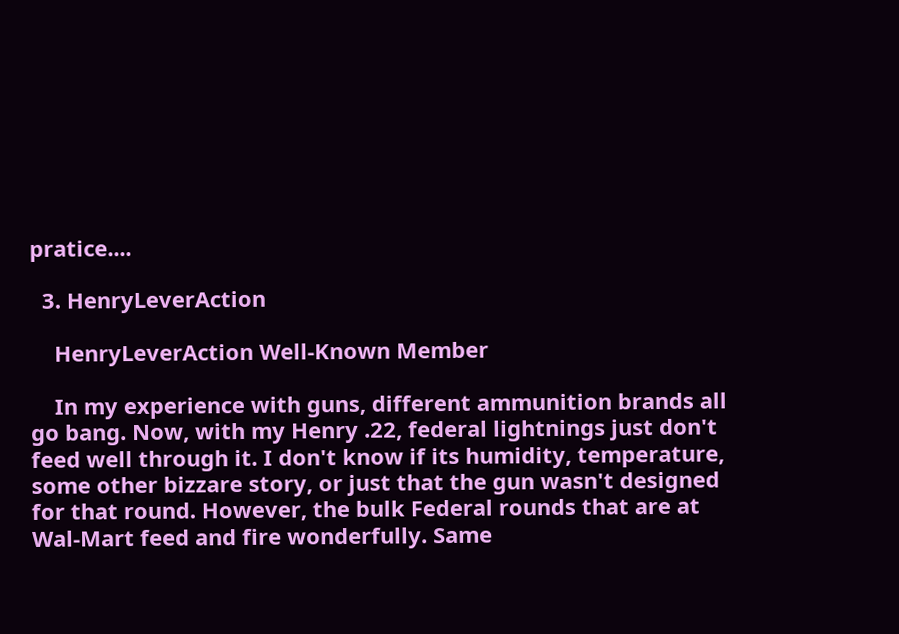pratice....

  3. HenryLeverAction

    HenryLeverAction Well-Known Member

    In my experience with guns, different ammunition brands all go bang. Now, with my Henry .22, federal lightnings just don't feed well through it. I don't know if its humidity, temperature, some other bizzare story, or just that the gun wasn't designed for that round. However, the bulk Federal rounds that are at Wal-Mart feed and fire wonderfully. Same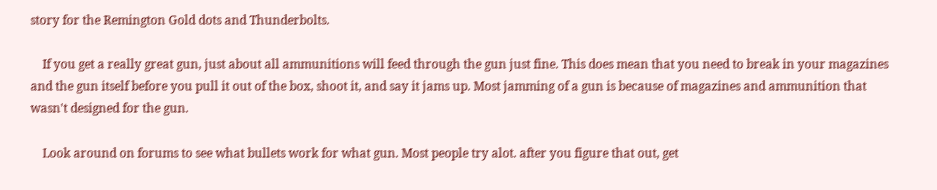story for the Remington Gold dots and Thunderbolts.

    If you get a really great gun, just about all ammunitions will feed through the gun just fine. This does mean that you need to break in your magazines and the gun itself before you pull it out of the box, shoot it, and say it jams up. Most jamming of a gun is because of magazines and ammunition that wasn't designed for the gun.

    Look around on forums to see what bullets work for what gun. Most people try alot. after you figure that out, get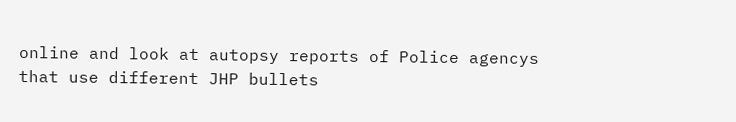online and look at autopsy reports of Police agencys that use different JHP bullets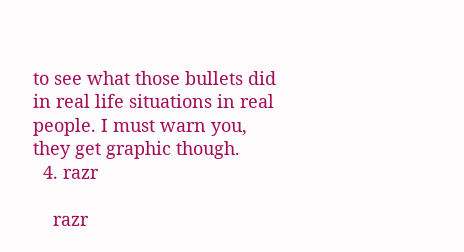to see what those bullets did in real life situations in real people. I must warn you, they get graphic though.
  4. razr

    razr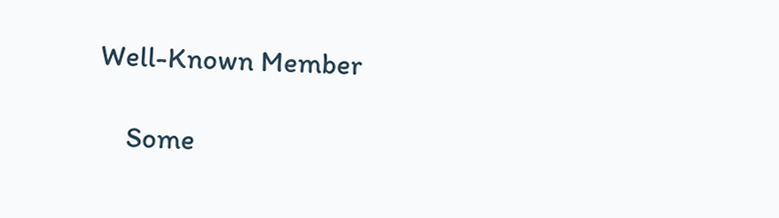Well-Known Member

    Some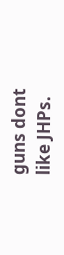guns dont like JHPs.